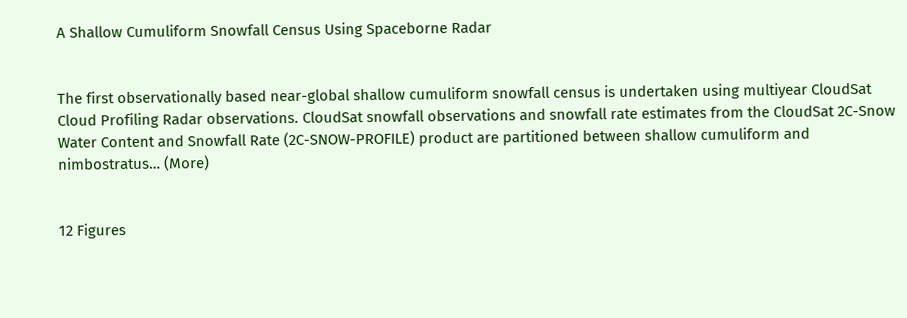A Shallow Cumuliform Snowfall Census Using Spaceborne Radar


The first observationally based near-global shallow cumuliform snowfall census is undertaken using multiyear CloudSat Cloud Profiling Radar observations. CloudSat snowfall observations and snowfall rate estimates from the CloudSat 2C-Snow Water Content and Snowfall Rate (2C-SNOW-PROFILE) product are partitioned between shallow cumuliform and nimbostratus… (More)


12 Figures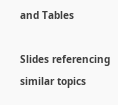and Tables

Slides referencing similar topics